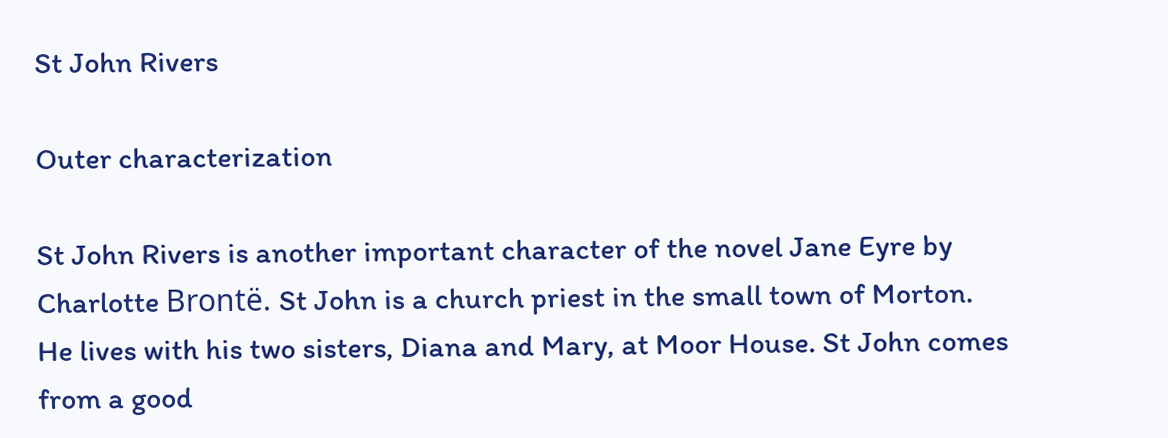St John Rivers

Outer characterization

St John Rivers is another important character of the novel Jane Eyre by Charlotte Brontë. St John is a church priest in the small town of Morton. He lives with his two sisters, Diana and Mary, at Moor House. St John comes from a good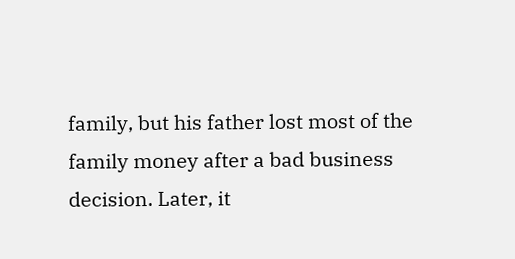family, but his father lost most of the family money after a bad business decision. Later, it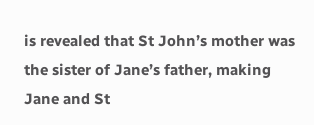is revealed that St John’s mother was the sister of Jane’s father, making Jane and St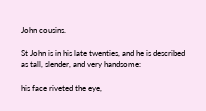John cousins.

St John is in his late twenties, and he is described as tall, slender, and very handsome:

his face riveted the eye,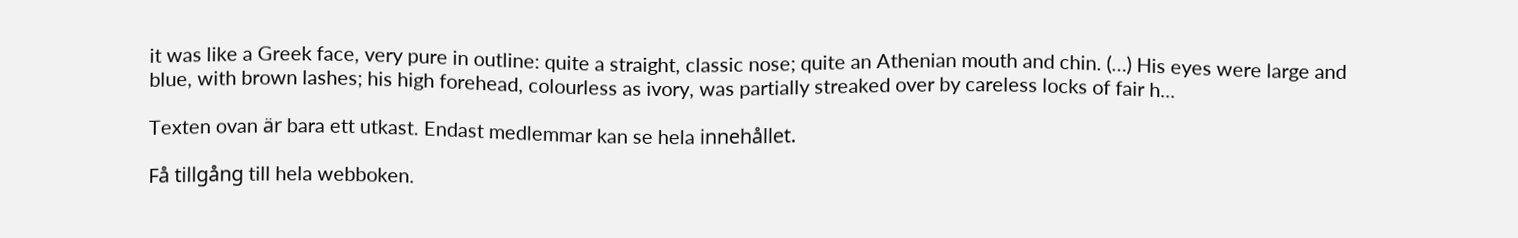it was like a Greek face, very pure in outline: quite a straight, classic nose; quite an Athenian mouth and chin. (…) His eyes were large and blue, with brown lashes; his high forehead, colourless as ivory, was partially streaked over by careless locks of fair h...

Texten ovan är bara ett utkast. Endast medlemmar kan se hela innehållet.

Få tillgång till hela webboken.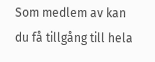Som medlem av kan du få tillgång till hela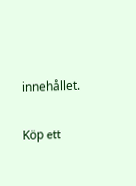innehållet.

Köp ett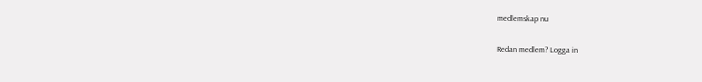medlemskap nu

Redan medlem? Logga in